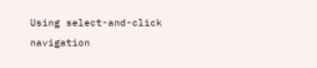Using select-and-click navigation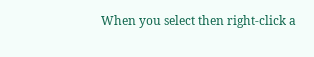When you select then right-click a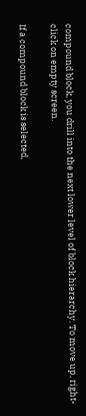compound block, you drill into the next lower level of block hierarchy. To move up, right-click on empty screen.

If a compound block is selected,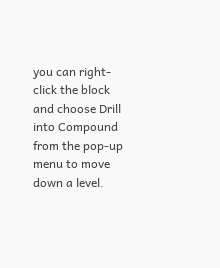you can right-click the block and choose Drill into Compound from the pop-up menu to move down a level.